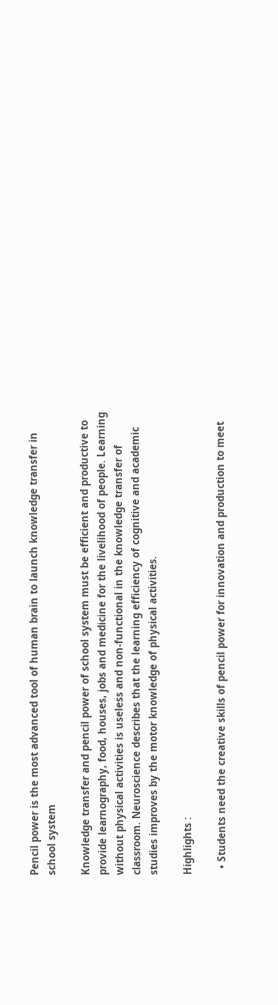Pencil power is the most advanced tool of human brain to launch knowledge transfer in school system

Knowledge transfer and pencil power of school system must be efficient and productive to provide learnography, food, houses, jobs and medicine for the livelihood of people. Learning without physical activities is useless and non-functional in the knowledge transfer of classroom. Neuroscience describes that the learning efficiency of cognitive and academic studies improves by the motor knowledge of physical activities.

Highlights :

  • Students need the creative skills of pencil power for innovation and production to meet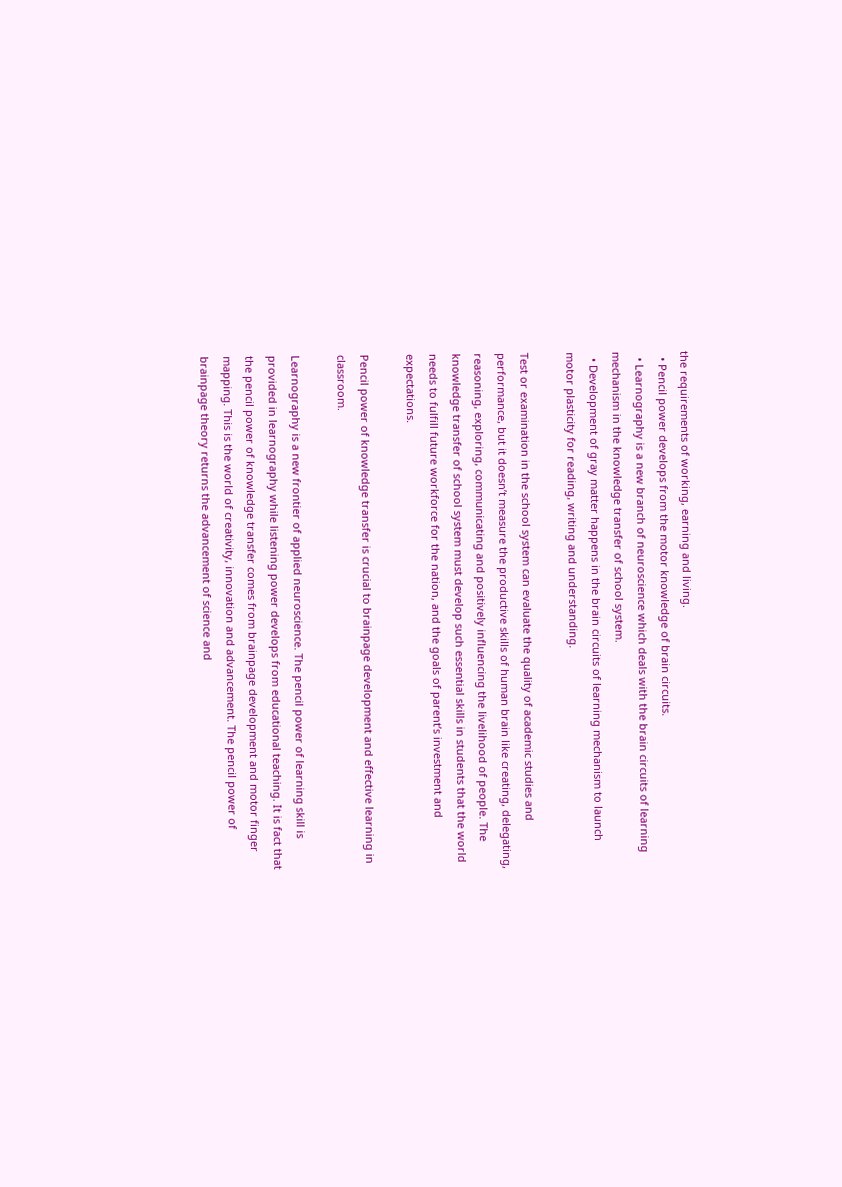the requirements of working, earning and living.
  • Pencil power develops from the motor knowledge of brain circuits.
  • Learnography is a new branch of neuroscience which deals with the brain circuits of learning mechanism in the knowledge transfer of school system.
  • Development of gray matter happens in the brain circuits of learning mechanism to launch motor plasticity for reading, writing and understanding.

Test or examination in the school system can evaluate the quality of academic studies and performance, but it doesn’t measure the productive skills of human brain like creating, delegating, reasoning, exploring, communicating and positively influencing the livelihood of people. The knowledge transfer of school system must develop such essential skills in students that the world needs to fulfill future workforce for the nation, and the goals of parent’s investment and expectations.

Pencil power of knowledge transfer is crucial to brainpage development and effective learning in classroom.

Learnography is a new frontier of applied neuroscience. The pencil power of learning skill is provided in learnography while listening power develops from educational teaching. It is fact that the pencil power of knowledge transfer comes from brainpage development and motor finger mapping. This is the world of creativity, innovation and advancement. The pencil power of brainpage theory returns the advancement of science and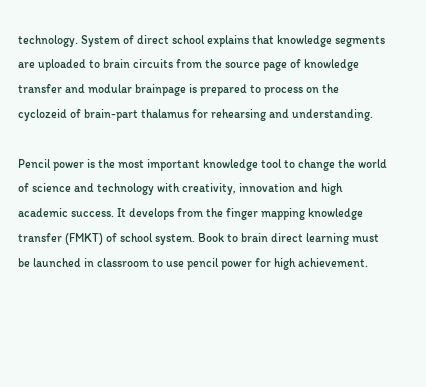technology. System of direct school explains that knowledge segments are uploaded to brain circuits from the source page of knowledge transfer and modular brainpage is prepared to process on the cyclozeid of brain-part thalamus for rehearsing and understanding.

Pencil power is the most important knowledge tool to change the world of science and technology with creativity, innovation and high academic success. It develops from the finger mapping knowledge transfer (FMKT) of school system. Book to brain direct learning must be launched in classroom to use pencil power for high achievement.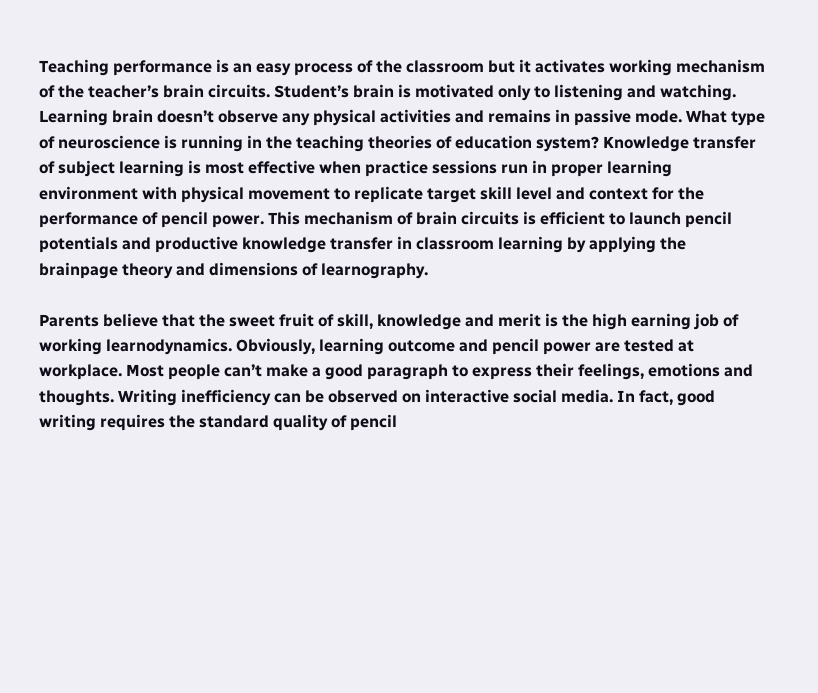Teaching performance is an easy process of the classroom but it activates working mechanism of the teacher’s brain circuits. Student’s brain is motivated only to listening and watching. Learning brain doesn’t observe any physical activities and remains in passive mode. What type of neuroscience is running in the teaching theories of education system? Knowledge transfer of subject learning is most effective when practice sessions run in proper learning environment with physical movement to replicate target skill level and context for the performance of pencil power. This mechanism of brain circuits is efficient to launch pencil potentials and productive knowledge transfer in classroom learning by applying the brainpage theory and dimensions of learnography.

Parents believe that the sweet fruit of skill, knowledge and merit is the high earning job of working learnodynamics. Obviously, learning outcome and pencil power are tested at workplace. Most people can’t make a good paragraph to express their feelings, emotions and thoughts. Writing inefficiency can be observed on interactive social media. In fact, good writing requires the standard quality of pencil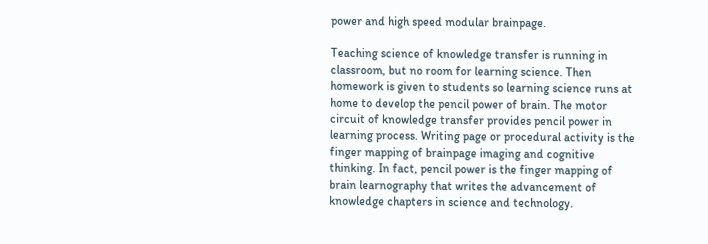power and high speed modular brainpage.

Teaching science of knowledge transfer is running in classroom, but no room for learning science. Then homework is given to students so learning science runs at home to develop the pencil power of brain. The motor circuit of knowledge transfer provides pencil power in learning process. Writing page or procedural activity is the finger mapping of brainpage imaging and cognitive thinking. In fact, pencil power is the finger mapping of brain learnography that writes the advancement of knowledge chapters in science and technology.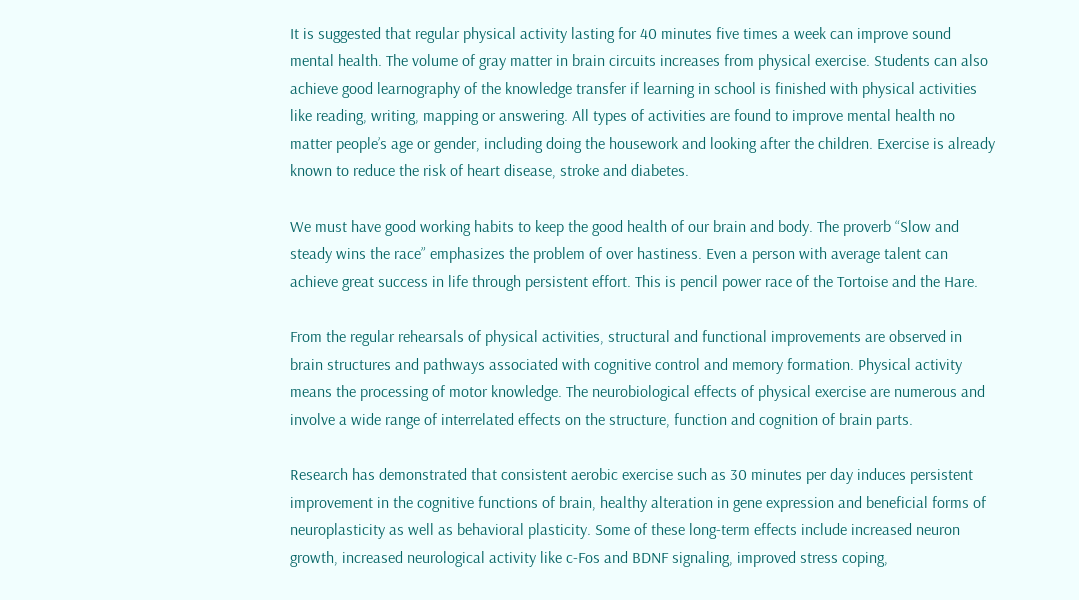It is suggested that regular physical activity lasting for 40 minutes five times a week can improve sound mental health. The volume of gray matter in brain circuits increases from physical exercise. Students can also achieve good learnography of the knowledge transfer if learning in school is finished with physical activities like reading, writing, mapping or answering. All types of activities are found to improve mental health no matter people’s age or gender, including doing the housework and looking after the children. Exercise is already known to reduce the risk of heart disease, stroke and diabetes.

We must have good working habits to keep the good health of our brain and body. The proverb “Slow and steady wins the race” emphasizes the problem of over hastiness. Even a person with average talent can achieve great success in life through persistent effort. This is pencil power race of the Tortoise and the Hare.

From the regular rehearsals of physical activities, structural and functional improvements are observed in brain structures and pathways associated with cognitive control and memory formation. Physical activity means the processing of motor knowledge. The neurobiological effects of physical exercise are numerous and involve a wide range of interrelated effects on the structure, function and cognition of brain parts.

Research has demonstrated that consistent aerobic exercise such as 30 minutes per day induces persistent improvement in the cognitive functions of brain, healthy alteration in gene expression and beneficial forms of neuroplasticity as well as behavioral plasticity. Some of these long-term effects include increased neuron growth, increased neurological activity like c-Fos and BDNF signaling, improved stress coping,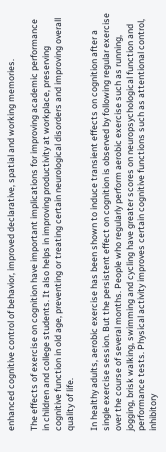enhanced cognitive control of behavior, improved declarative, spatial and working memories.

The effects of exercise on cognition have important implications for improving academic performance in children and college students. It also helps in improving productivity at workplace, preserving cognitive function in old age, preventing or treating certain neurological disorders and improving overall quality of life.

In healthy adults, aerobic exercise has been shown to induce transient effects on cognition after a single exercise session. But the persistent effect on cognition is observed by following regular exercise over the course of several months. People who regularly perform aerobic exercise such as running, jogging, brisk walking, swimming and cycling have greater scores on neuropsychological function and performance tests. Physical activity improves certain cognitive functions such as attentional control, inhibitory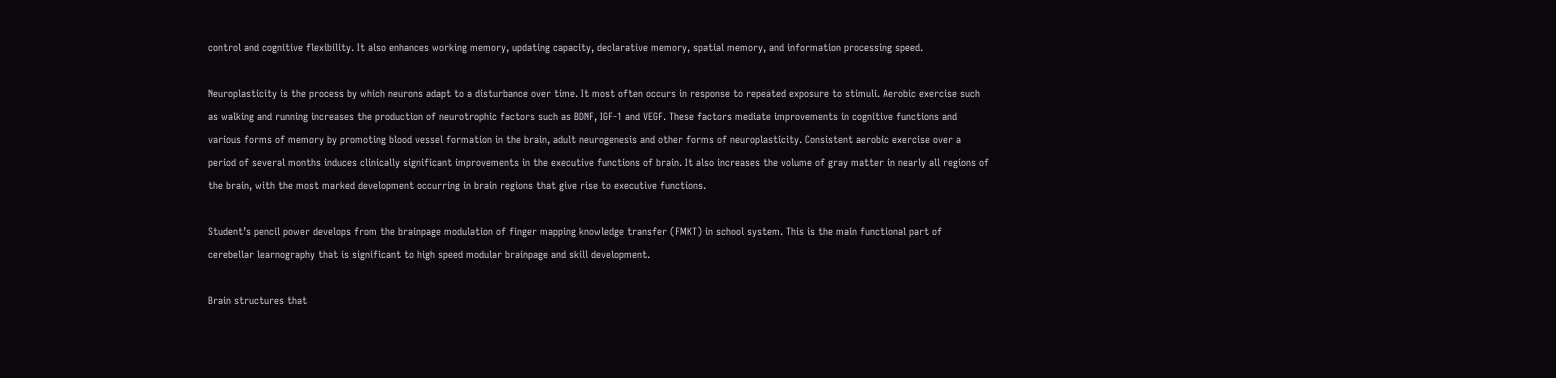control and cognitive flexibility. It also enhances working memory, updating capacity, declarative memory, spatial memory, and information processing speed.

Neuroplasticity is the process by which neurons adapt to a disturbance over time. It most often occurs in response to repeated exposure to stimuli. Aerobic exercise such as walking and running increases the production of neurotrophic factors such as BDNF, IGF-1 and VEGF. These factors mediate improvements in cognitive functions and various forms of memory by promoting blood vessel formation in the brain, adult neurogenesis and other forms of neuroplasticity. Consistent aerobic exercise over a period of several months induces clinically significant improvements in the executive functions of brain. It also increases the volume of gray matter in nearly all regions of the brain, with the most marked development occurring in brain regions that give rise to executive functions.

Student’s pencil power develops from the brainpage modulation of finger mapping knowledge transfer (FMKT) in school system. This is the main functional part of cerebellar learnography that is significant to high speed modular brainpage and skill development.

Brain structures that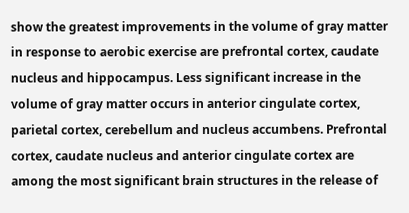show the greatest improvements in the volume of gray matter in response to aerobic exercise are prefrontal cortex, caudate nucleus and hippocampus. Less significant increase in the volume of gray matter occurs in anterior cingulate cortex, parietal cortex, cerebellum and nucleus accumbens. Prefrontal cortex, caudate nucleus and anterior cingulate cortex are among the most significant brain structures in the release of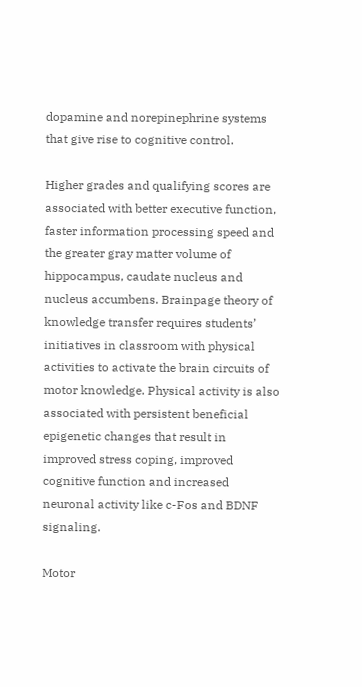dopamine and norepinephrine systems that give rise to cognitive control.

Higher grades and qualifying scores are associated with better executive function, faster information processing speed and the greater gray matter volume of hippocampus, caudate nucleus and nucleus accumbens. Brainpage theory of knowledge transfer requires students’ initiatives in classroom with physical activities to activate the brain circuits of motor knowledge. Physical activity is also associated with persistent beneficial epigenetic changes that result in improved stress coping, improved cognitive function and increased neuronal activity like c-Fos and BDNF signaling.

Motor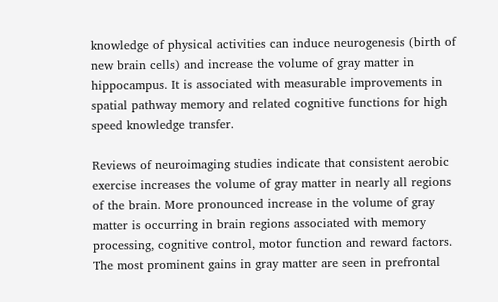knowledge of physical activities can induce neurogenesis (birth of new brain cells) and increase the volume of gray matter in hippocampus. It is associated with measurable improvements in spatial pathway memory and related cognitive functions for high speed knowledge transfer.

Reviews of neuroimaging studies indicate that consistent aerobic exercise increases the volume of gray matter in nearly all regions of the brain. More pronounced increase in the volume of gray matter is occurring in brain regions associated with memory processing, cognitive control, motor function and reward factors. The most prominent gains in gray matter are seen in prefrontal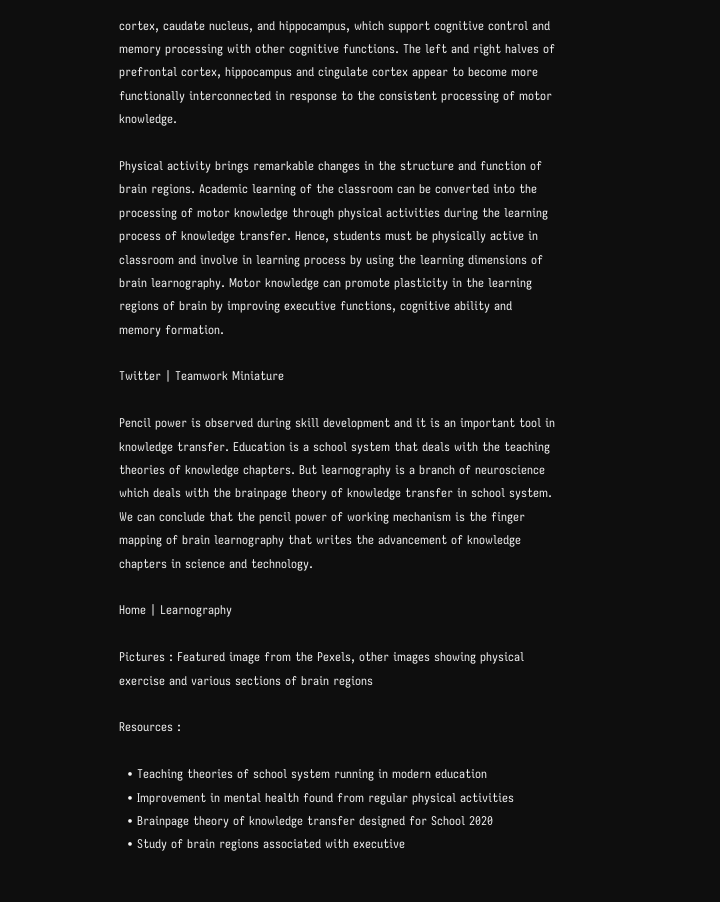cortex, caudate nucleus, and hippocampus, which support cognitive control and memory processing with other cognitive functions. The left and right halves of prefrontal cortex, hippocampus and cingulate cortex appear to become more functionally interconnected in response to the consistent processing of motor knowledge.

Physical activity brings remarkable changes in the structure and function of brain regions. Academic learning of the classroom can be converted into the processing of motor knowledge through physical activities during the learning process of knowledge transfer. Hence, students must be physically active in classroom and involve in learning process by using the learning dimensions of brain learnography. Motor knowledge can promote plasticity in the learning regions of brain by improving executive functions, cognitive ability and memory formation.

Twitter | Teamwork Miniature

Pencil power is observed during skill development and it is an important tool in knowledge transfer. Education is a school system that deals with the teaching theories of knowledge chapters. But learnography is a branch of neuroscience which deals with the brainpage theory of knowledge transfer in school system. We can conclude that the pencil power of working mechanism is the finger mapping of brain learnography that writes the advancement of knowledge chapters in science and technology.

Home | Learnography

Pictures : Featured image from the Pexels, other images showing physical exercise and various sections of brain regions

Resources :

  • Teaching theories of school system running in modern education
  • Improvement in mental health found from regular physical activities
  • Brainpage theory of knowledge transfer designed for School 2020
  • Study of brain regions associated with executive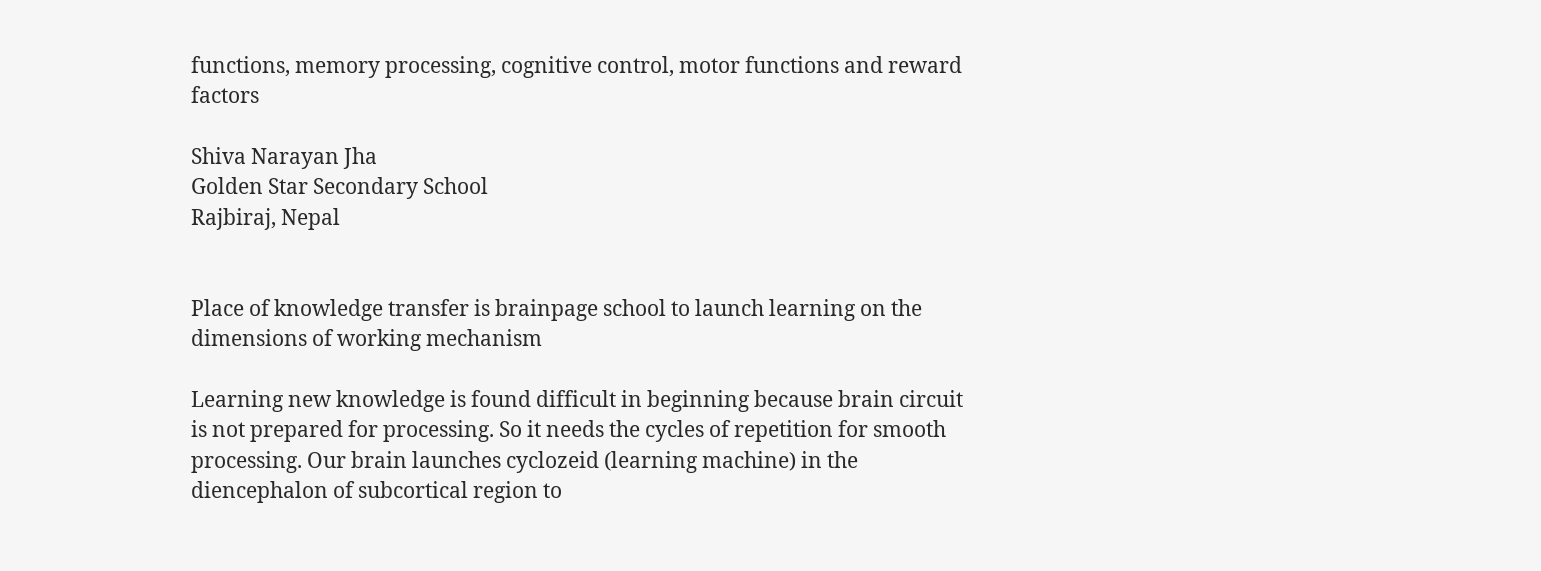functions, memory processing, cognitive control, motor functions and reward factors

Shiva Narayan Jha
Golden Star Secondary School
Rajbiraj, Nepal


Place of knowledge transfer is brainpage school to launch learning on the dimensions of working mechanism

Learning new knowledge is found difficult in beginning because brain circuit is not prepared for processing. So it needs the cycles of repetition for smooth processing. Our brain launches cyclozeid (learning machine) in the diencephalon of subcortical region to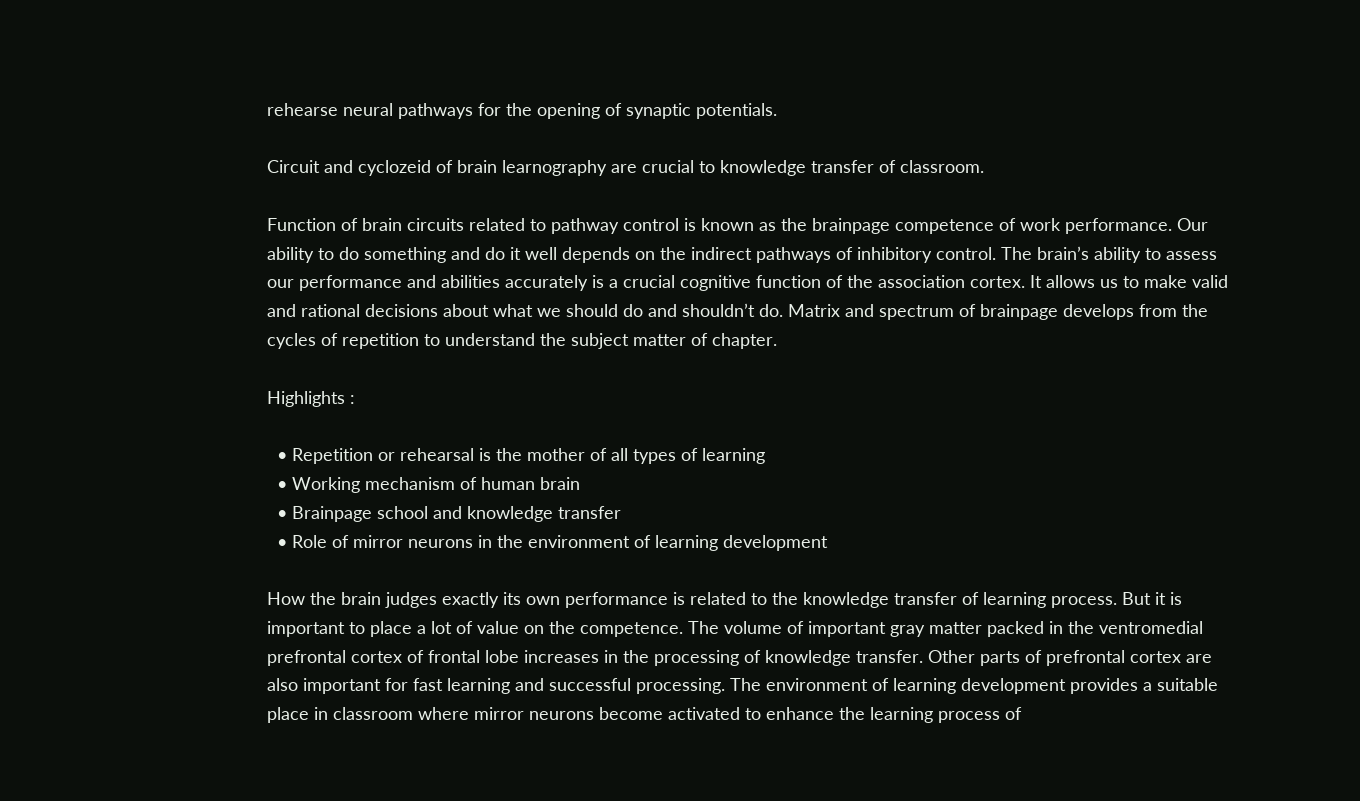rehearse neural pathways for the opening of synaptic potentials.

Circuit and cyclozeid of brain learnography are crucial to knowledge transfer of classroom.

Function of brain circuits related to pathway control is known as the brainpage competence of work performance. Our ability to do something and do it well depends on the indirect pathways of inhibitory control. The brain’s ability to assess our performance and abilities accurately is a crucial cognitive function of the association cortex. It allows us to make valid and rational decisions about what we should do and shouldn’t do. Matrix and spectrum of brainpage develops from the cycles of repetition to understand the subject matter of chapter.

Highlights :

  • Repetition or rehearsal is the mother of all types of learning
  • Working mechanism of human brain
  • Brainpage school and knowledge transfer
  • Role of mirror neurons in the environment of learning development

How the brain judges exactly its own performance is related to the knowledge transfer of learning process. But it is important to place a lot of value on the competence. The volume of important gray matter packed in the ventromedial prefrontal cortex of frontal lobe increases in the processing of knowledge transfer. Other parts of prefrontal cortex are also important for fast learning and successful processing. The environment of learning development provides a suitable place in classroom where mirror neurons become activated to enhance the learning process of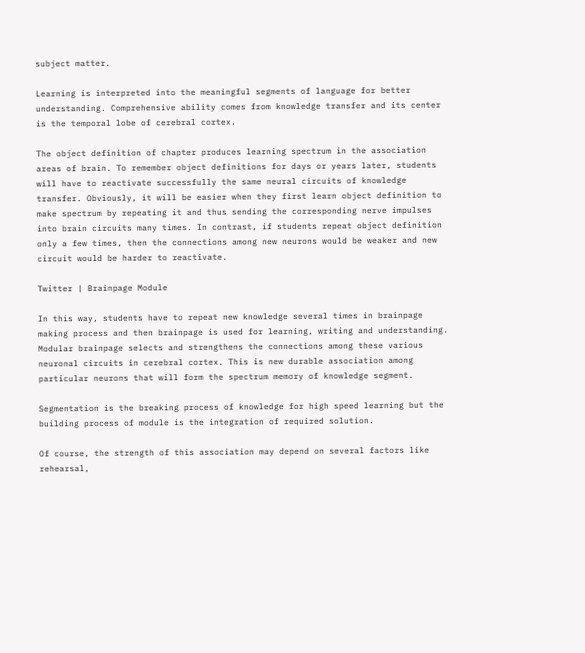subject matter.

Learning is interpreted into the meaningful segments of language for better understanding. Comprehensive ability comes from knowledge transfer and its center is the temporal lobe of cerebral cortex.

The object definition of chapter produces learning spectrum in the association areas of brain. To remember object definitions for days or years later, students will have to reactivate successfully the same neural circuits of knowledge transfer. Obviously, it will be easier when they first learn object definition to make spectrum by repeating it and thus sending the corresponding nerve impulses into brain circuits many times. In contrast, if students repeat object definition only a few times, then the connections among new neurons would be weaker and new circuit would be harder to reactivate.

Twitter | Brainpage Module

In this way, students have to repeat new knowledge several times in brainpage making process and then brainpage is used for learning, writing and understanding. Modular brainpage selects and strengthens the connections among these various neuronal circuits in cerebral cortex. This is new durable association among particular neurons that will form the spectrum memory of knowledge segment.

Segmentation is the breaking process of knowledge for high speed learning but the building process of module is the integration of required solution.

Of course, the strength of this association may depend on several factors like rehearsal,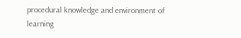procedural knowledge and environment of learning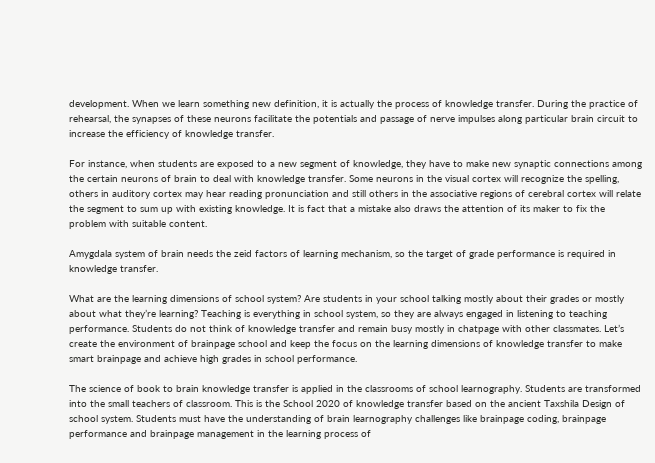development. When we learn something new definition, it is actually the process of knowledge transfer. During the practice of rehearsal, the synapses of these neurons facilitate the potentials and passage of nerve impulses along particular brain circuit to increase the efficiency of knowledge transfer.

For instance, when students are exposed to a new segment of knowledge, they have to make new synaptic connections among the certain neurons of brain to deal with knowledge transfer. Some neurons in the visual cortex will recognize the spelling, others in auditory cortex may hear reading pronunciation and still others in the associative regions of cerebral cortex will relate the segment to sum up with existing knowledge. It is fact that a mistake also draws the attention of its maker to fix the problem with suitable content.

Amygdala system of brain needs the zeid factors of learning mechanism, so the target of grade performance is required in knowledge transfer.

What are the learning dimensions of school system? Are students in your school talking mostly about their grades or mostly about what they’re learning? Teaching is everything in school system, so they are always engaged in listening to teaching performance. Students do not think of knowledge transfer and remain busy mostly in chatpage with other classmates. Let’s create the environment of brainpage school and keep the focus on the learning dimensions of knowledge transfer to make smart brainpage and achieve high grades in school performance.

The science of book to brain knowledge transfer is applied in the classrooms of school learnography. Students are transformed into the small teachers of classroom. This is the School 2020 of knowledge transfer based on the ancient Taxshila Design of school system. Students must have the understanding of brain learnography challenges like brainpage coding, brainpage performance and brainpage management in the learning process of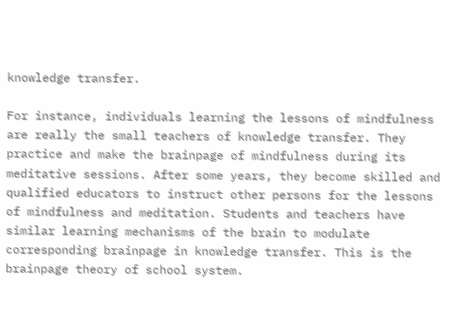knowledge transfer.

For instance, individuals learning the lessons of mindfulness are really the small teachers of knowledge transfer. They practice and make the brainpage of mindfulness during its meditative sessions. After some years, they become skilled and qualified educators to instruct other persons for the lessons of mindfulness and meditation. Students and teachers have similar learning mechanisms of the brain to modulate corresponding brainpage in knowledge transfer. This is the brainpage theory of school system.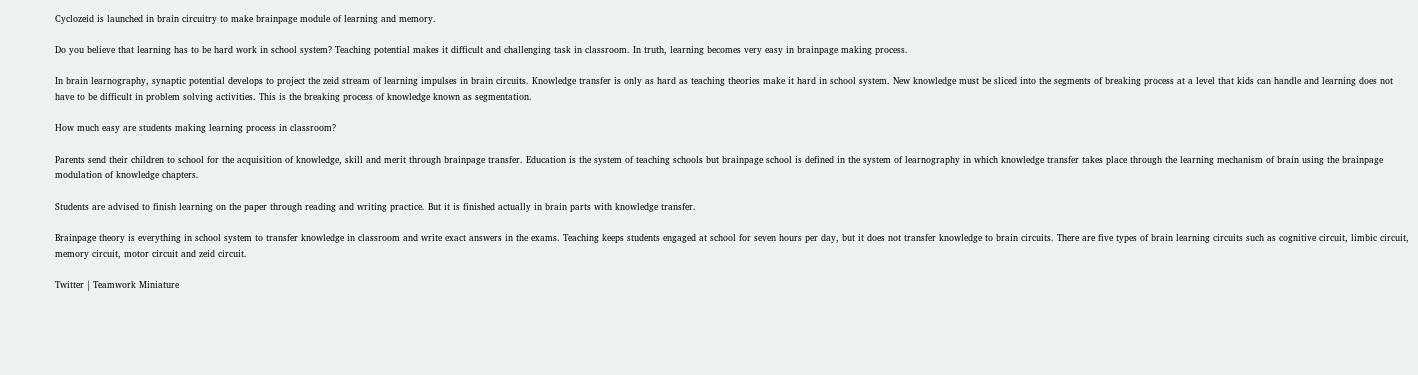Cyclozeid is launched in brain circuitry to make brainpage module of learning and memory.

Do you believe that learning has to be hard work in school system? Teaching potential makes it difficult and challenging task in classroom. In truth, learning becomes very easy in brainpage making process.

In brain learnography, synaptic potential develops to project the zeid stream of learning impulses in brain circuits. Knowledge transfer is only as hard as teaching theories make it hard in school system. New knowledge must be sliced into the segments of breaking process at a level that kids can handle and learning does not have to be difficult in problem solving activities. This is the breaking process of knowledge known as segmentation.

How much easy are students making learning process in classroom?

Parents send their children to school for the acquisition of knowledge, skill and merit through brainpage transfer. Education is the system of teaching schools but brainpage school is defined in the system of learnography in which knowledge transfer takes place through the learning mechanism of brain using the brainpage modulation of knowledge chapters.

Students are advised to finish learning on the paper through reading and writing practice. But it is finished actually in brain parts with knowledge transfer.

Brainpage theory is everything in school system to transfer knowledge in classroom and write exact answers in the exams. Teaching keeps students engaged at school for seven hours per day, but it does not transfer knowledge to brain circuits. There are five types of brain learning circuits such as cognitive circuit, limbic circuit, memory circuit, motor circuit and zeid circuit.

Twitter | Teamwork Miniature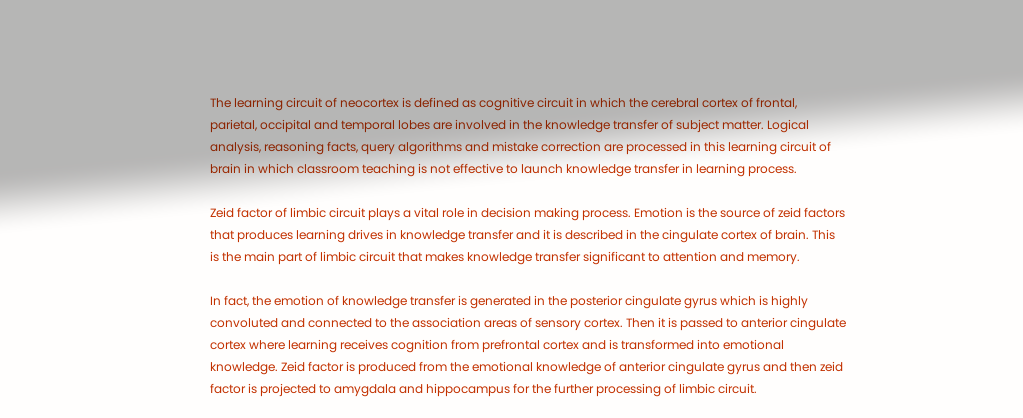The learning circuit of neocortex is defined as cognitive circuit in which the cerebral cortex of frontal, parietal, occipital and temporal lobes are involved in the knowledge transfer of subject matter. Logical analysis, reasoning facts, query algorithms and mistake correction are processed in this learning circuit of brain in which classroom teaching is not effective to launch knowledge transfer in learning process.

Zeid factor of limbic circuit plays a vital role in decision making process. Emotion is the source of zeid factors that produces learning drives in knowledge transfer and it is described in the cingulate cortex of brain. This is the main part of limbic circuit that makes knowledge transfer significant to attention and memory.

In fact, the emotion of knowledge transfer is generated in the posterior cingulate gyrus which is highly convoluted and connected to the association areas of sensory cortex. Then it is passed to anterior cingulate cortex where learning receives cognition from prefrontal cortex and is transformed into emotional knowledge. Zeid factor is produced from the emotional knowledge of anterior cingulate gyrus and then zeid factor is projected to amygdala and hippocampus for the further processing of limbic circuit.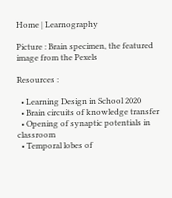Home | Learnography

Picture : Brain specimen, the featured image from the Pexels

Resources :

  • Learning Design in School 2020
  • Brain circuits of knowledge transfer
  • Opening of synaptic potentials in classroom
  • Temporal lobes of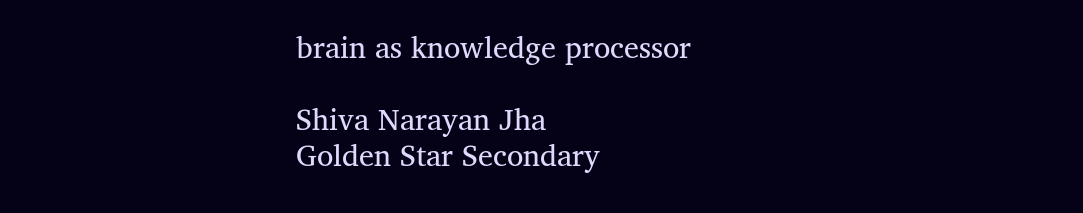brain as knowledge processor

Shiva Narayan Jha
Golden Star Secondary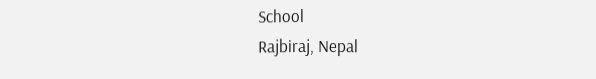School
Rajbiraj, Nepal